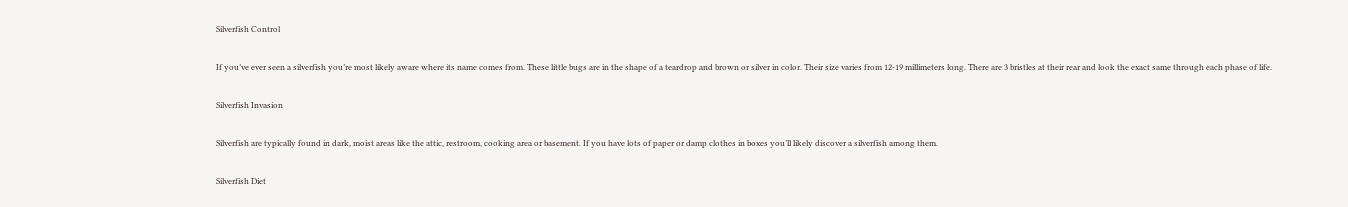Silverfish Control

If you’ve ever seen a silverfish you’re most likely aware where its name comes from. These little bugs are in the shape of a teardrop and brown or silver in color. Their size varies from 12-19 millimeters long. There are 3 bristles at their rear and look the exact same through each phase of life.

Silverfish Invasion

Silverfish are typically found in dark, moist areas like the attic, restroom, cooking area or basement. If you have lots of paper or damp clothes in boxes you’ll likely discover a silverfish among them.

Silverfish Diet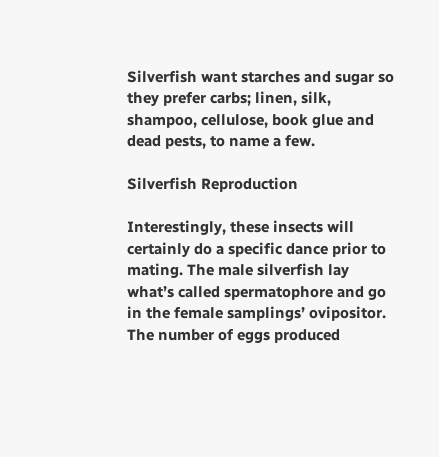Silverfish want starches and sugar so they prefer carbs; linen, silk, shampoo, cellulose, book glue and dead pests, to name a few.

Silverfish Reproduction

Interestingly, these insects will certainly do a specific dance prior to mating. The male silverfish lay what’s called spermatophore and go in the female samplings’ ovipositor. The number of eggs produced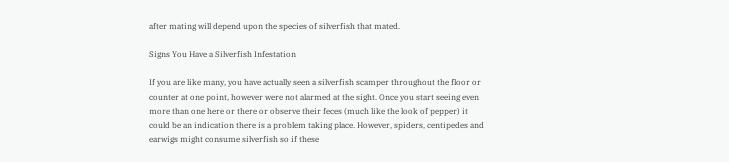after mating will depend upon the species of silverfish that mated.

Signs You Have a Silverfish Infestation

If you are like many, you have actually seen a silverfish scamper throughout the floor or counter at one point, however were not alarmed at the sight. Once you start seeing even more than one here or there or observe their feces (much like the look of pepper) it could be an indication there is a problem taking place. However, spiders, centipedes and earwigs might consume silverfish so if these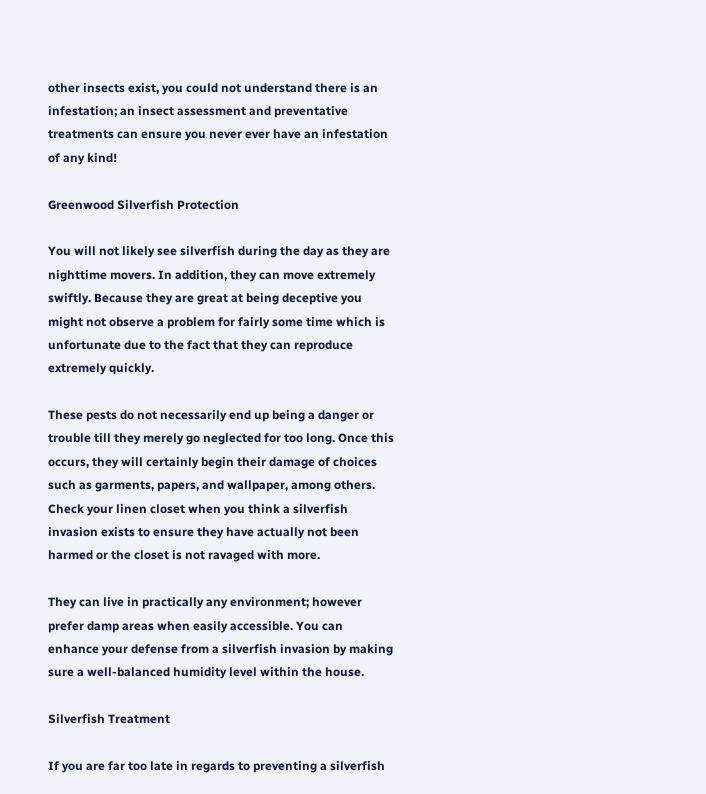other insects exist, you could not understand there is an infestation; an insect assessment and preventative treatments can ensure you never ever have an infestation of any kind!

Greenwood Silverfish Protection

You will not likely see silverfish during the day as they are nighttime movers. In addition, they can move extremely swiftly. Because they are great at being deceptive you might not observe a problem for fairly some time which is unfortunate due to the fact that they can reproduce extremely quickly.

These pests do not necessarily end up being a danger or trouble till they merely go neglected for too long. Once this occurs, they will certainly begin their damage of choices such as garments, papers, and wallpaper, among others. Check your linen closet when you think a silverfish invasion exists to ensure they have actually not been harmed or the closet is not ravaged with more.

They can live in practically any environment; however prefer damp areas when easily accessible. You can enhance your defense from a silverfish invasion by making sure a well-balanced humidity level within the house.

Silverfish Treatment

If you are far too late in regards to preventing a silverfish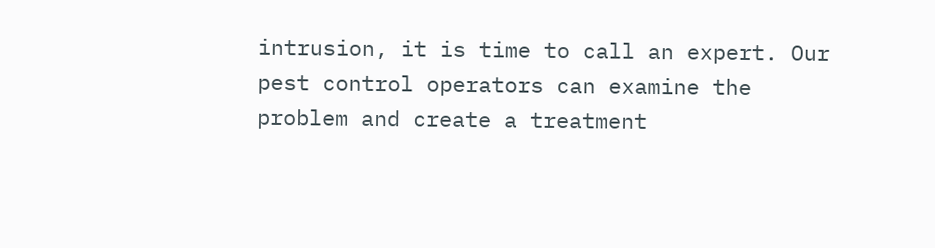intrusion, it is time to call an expert. Our pest control operators can examine the problem and create a treatment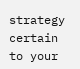strategy certain to your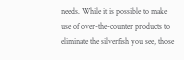needs. While it is possible to make use of over-the-counter products to eliminate the silverfish you see, those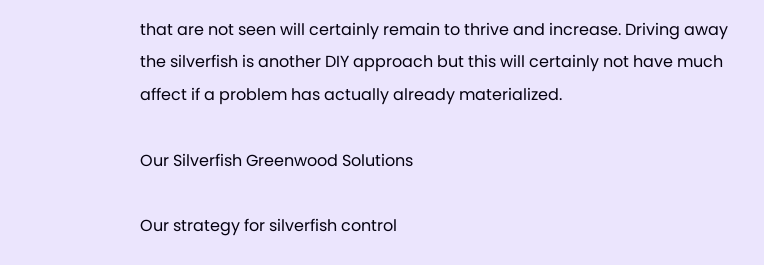that are not seen will certainly remain to thrive and increase. Driving away the silverfish is another DIY approach but this will certainly not have much affect if a problem has actually already materialized.

Our Silverfish Greenwood Solutions

Our strategy for silverfish control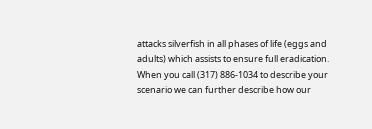attacks silverfish in all phases of life (eggs and adults) which assists to ensure full eradication. When you call (317) 886-1034 to describe your scenario we can further describe how our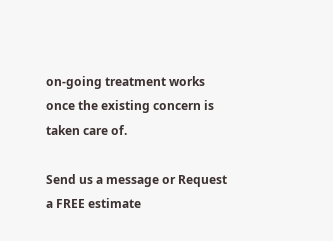on-going treatment works once the existing concern is taken care of.

Send us a message or Request a FREE estimate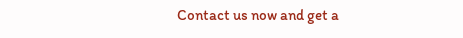Contact us now and get a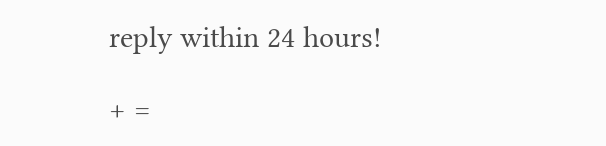reply within 24 hours!

+ =